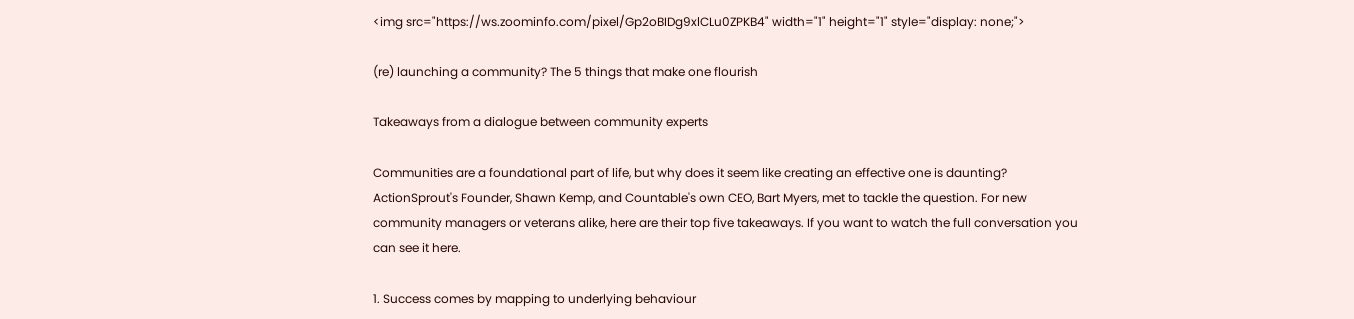<img src="https://ws.zoominfo.com/pixel/Gp2oBIDg9xlCLu0ZPKB4" width="1" height="1" style="display: none;">

(re) launching a community? The 5 things that make one flourish

Takeaways from a dialogue between community experts

Communities are a foundational part of life, but why does it seem like creating an effective one is daunting? ActionSprout's Founder, Shawn Kemp, and Countable's own CEO, Bart Myers, met to tackle the question. For new community managers or veterans alike, here are their top five takeaways. If you want to watch the full conversation you can see it here.

1. Success comes by mapping to underlying behaviour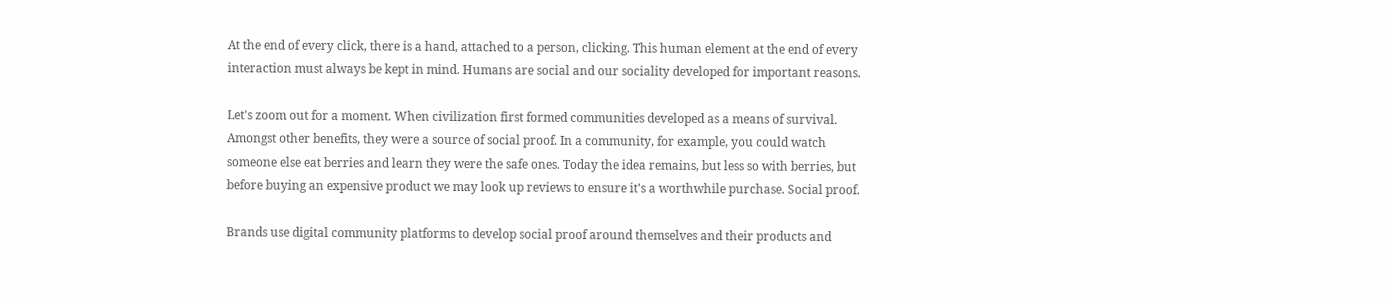At the end of every click, there is a hand, attached to a person, clicking. This human element at the end of every interaction must always be kept in mind. Humans are social and our sociality developed for important reasons.

Let's zoom out for a moment. When civilization first formed communities developed as a means of survival. Amongst other benefits, they were a source of social proof. In a community, for example, you could watch someone else eat berries and learn they were the safe ones. Today the idea remains, but less so with berries, but before buying an expensive product we may look up reviews to ensure it's a worthwhile purchase. Social proof.

Brands use digital community platforms to develop social proof around themselves and their products and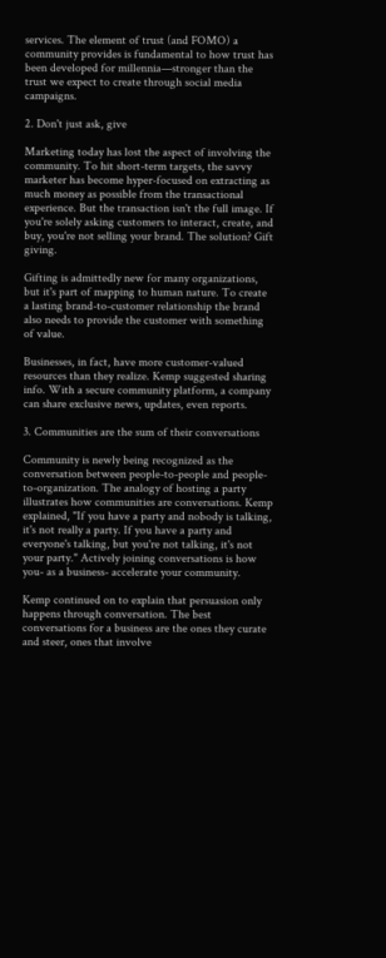services. The element of trust (and FOMO) a community provides is fundamental to how trust has been developed for millennia—stronger than the trust we expect to create through social media campaigns.

2. Don't just ask, give

Marketing today has lost the aspect of involving the community. To hit short-term targets, the savvy marketer has become hyper-focused on extracting as much money as possible from the transactional experience. But the transaction isn't the full image. If you're solely asking customers to interact, create, and buy, you're not selling your brand. The solution? Gift giving.

Gifting is admittedly new for many organizations, but it's part of mapping to human nature. To create a lasting brand-to-customer relationship the brand also needs to provide the customer with something of value.

Businesses, in fact, have more customer-valued resources than they realize. Kemp suggested sharing info. With a secure community platform, a company can share exclusive news, updates, even reports.

3. Communities are the sum of their conversations

Community is newly being recognized as the conversation between people-to-people and people-to-organization. The analogy of hosting a party illustrates how communities are conversations. Kemp explained, "If you have a party and nobody is talking, it's not really a party. If you have a party and everyone's talking, but you're not talking, it's not your party." Actively joining conversations is how you- as a business- accelerate your community.

Kemp continued on to explain that persuasion only happens through conversation. The best conversations for a business are the ones they curate and steer, ones that involve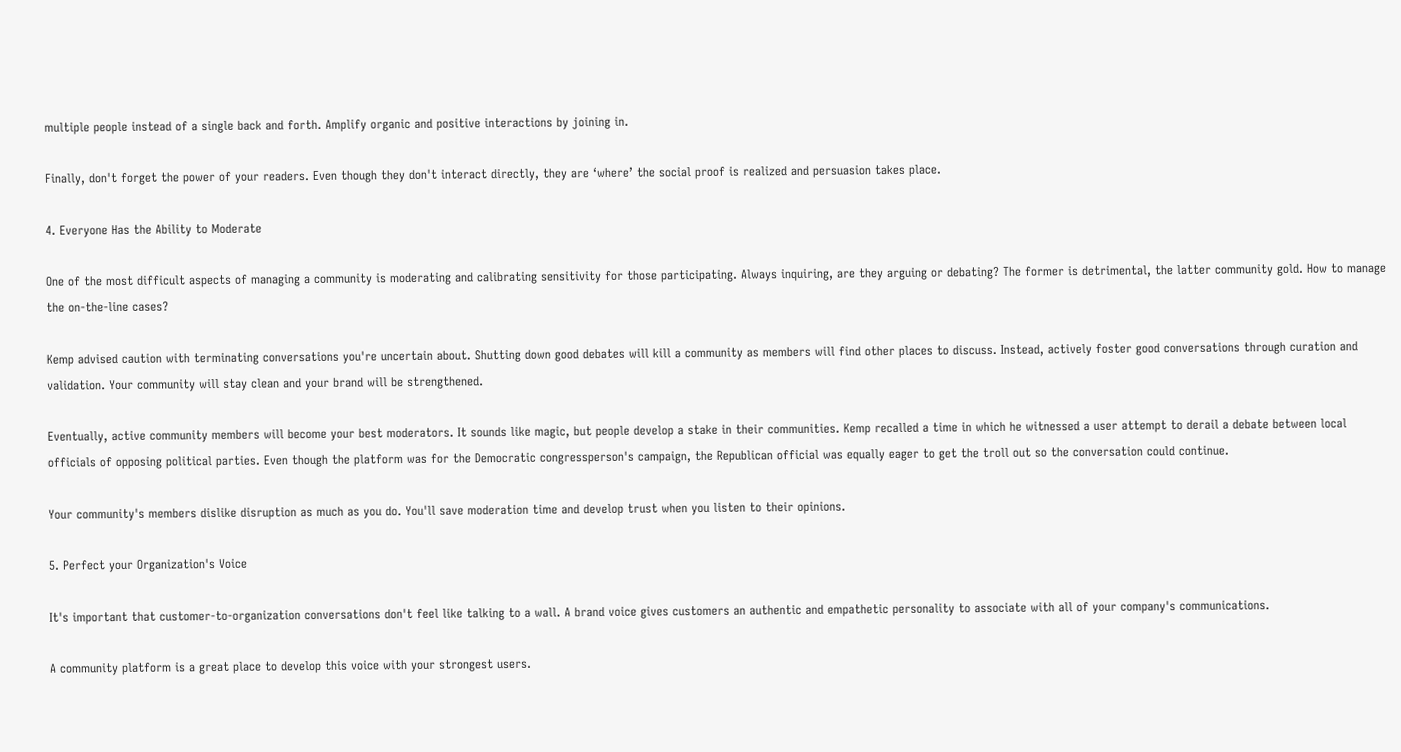multiple people instead of a single back and forth. Amplify organic and positive interactions by joining in.

Finally, don't forget the power of your readers. Even though they don't interact directly, they are ‘where’ the social proof is realized and persuasion takes place.

4. Everyone Has the Ability to Moderate

One of the most difficult aspects of managing a community is moderating and calibrating sensitivity for those participating. Always inquiring, are they arguing or debating? The former is detrimental, the latter community gold. How to manage the on-the-line cases?

Kemp advised caution with terminating conversations you're uncertain about. Shutting down good debates will kill a community as members will find other places to discuss. Instead, actively foster good conversations through curation and validation. Your community will stay clean and your brand will be strengthened.

Eventually, active community members will become your best moderators. It sounds like magic, but people develop a stake in their communities. Kemp recalled a time in which he witnessed a user attempt to derail a debate between local officials of opposing political parties. Even though the platform was for the Democratic congressperson's campaign, the Republican official was equally eager to get the troll out so the conversation could continue.

Your community's members dislike disruption as much as you do. You'll save moderation time and develop trust when you listen to their opinions.

5. Perfect your Organization's Voice

It's important that customer-to-organization conversations don't feel like talking to a wall. A brand voice gives customers an authentic and empathetic personality to associate with all of your company's communications.

A community platform is a great place to develop this voice with your strongest users.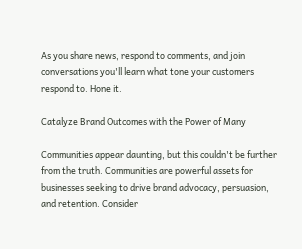As you share news, respond to comments, and join conversations you'll learn what tone your customers respond to. Hone it.

Catalyze Brand Outcomes with the Power of Many

Communities appear daunting, but this couldn't be further from the truth. Communities are powerful assets for businesses seeking to drive brand advocacy, persuasion, and retention. Consider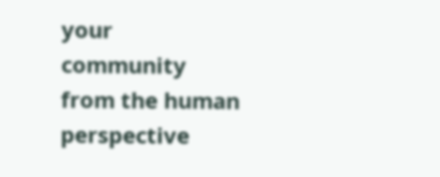your community from the human perspective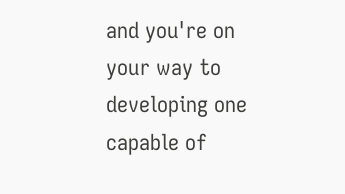and you're on your way to developing one capable of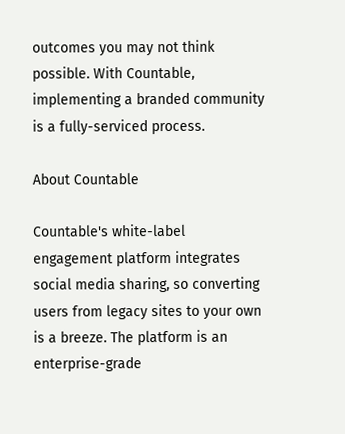outcomes you may not think possible. With Countable, implementing a branded community is a fully-serviced process.

About Countable

Countable's white-label engagement platform integrates social media sharing, so converting users from legacy sites to your own is a breeze. The platform is an enterprise-grade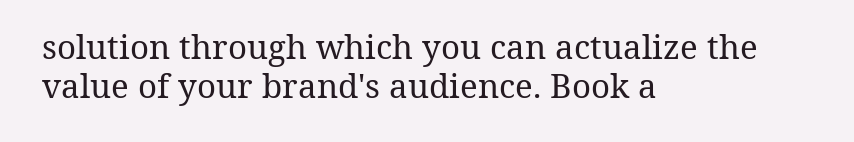solution through which you can actualize the value of your brand's audience. Book a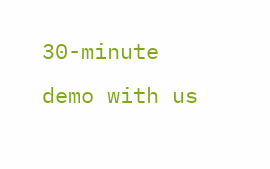30-minute demo with us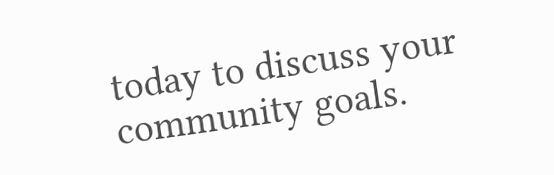today to discuss your community goals.